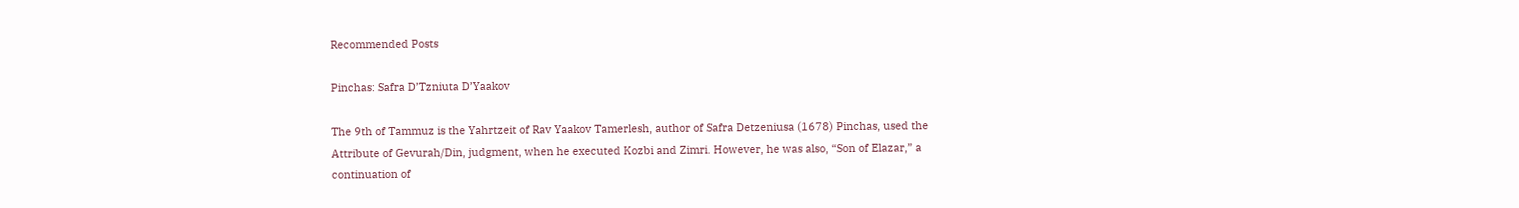Recommended Posts

Pinchas: Safra D’Tzniuta D’Yaakov

The 9th of Tammuz is the Yahrtzeit of Rav Yaakov Tamerlesh, author of Safra Detzeniusa (1678) Pinchas, used the Attribute of Gevurah/Din, judgment, when he executed Kozbi and Zimri. However, he was also, “Son of Elazar,” a continuation of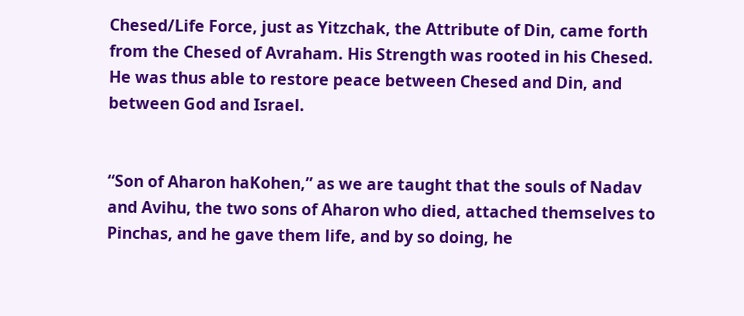Chesed/Life Force, just as Yitzchak, the Attribute of Din, came forth from the Chesed of Avraham. His Strength was rooted in his Chesed. He was thus able to restore peace between Chesed and Din, and between God and Israel.


“Son of Aharon haKohen,” as we are taught that the souls of Nadav and Avihu, the two sons of Aharon who died, attached themselves to Pinchas, and he gave them life, and by so doing, he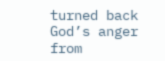turned back God’s anger from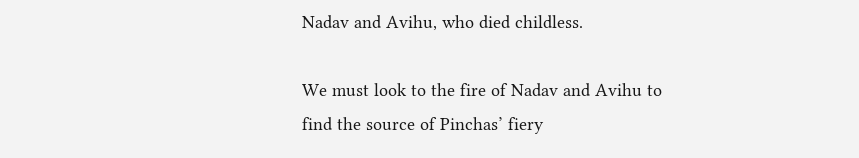Nadav and Avihu, who died childless.

We must look to the fire of Nadav and Avihu to find the source of Pinchas’ fiery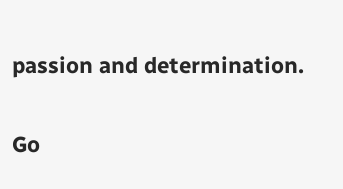passion and determination.

Go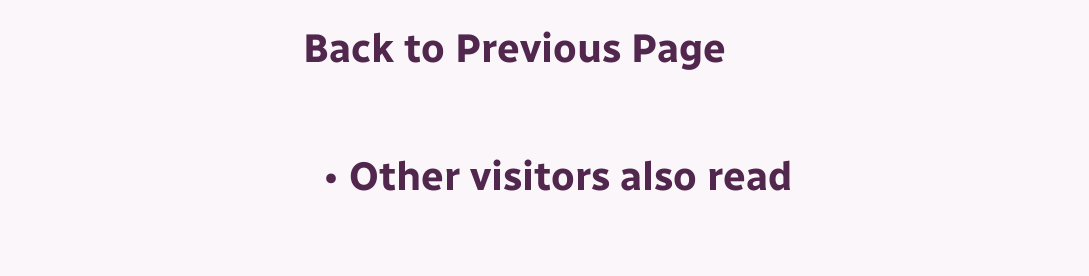Back to Previous Page

  • Other visitors also read